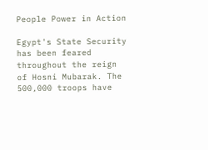People Power in Action

Egypt's State Security has been feared throughout the reign of Hosni Mubarak. The 500,000 troops have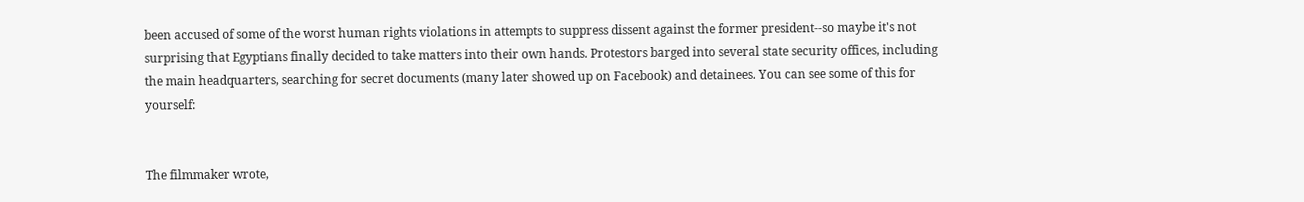been accused of some of the worst human rights violations in attempts to suppress dissent against the former president--so maybe it's not surprising that Egyptians finally decided to take matters into their own hands. Protestors barged into several state security offices, including the main headquarters, searching for secret documents (many later showed up on Facebook) and detainees. You can see some of this for yourself:


The filmmaker wrote,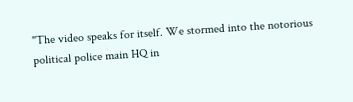"The video speaks for itself. We stormed into the notorious political police main HQ in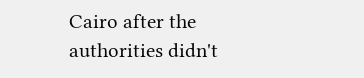Cairo after the authorities didn't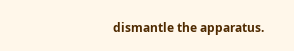dismantle the apparatus.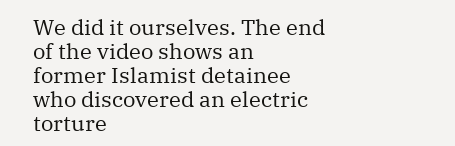We did it ourselves. The end of the video shows an former Islamist detainee who discovered an electric torture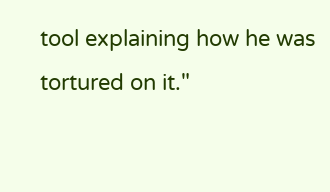tool explaining how he was tortured on it."